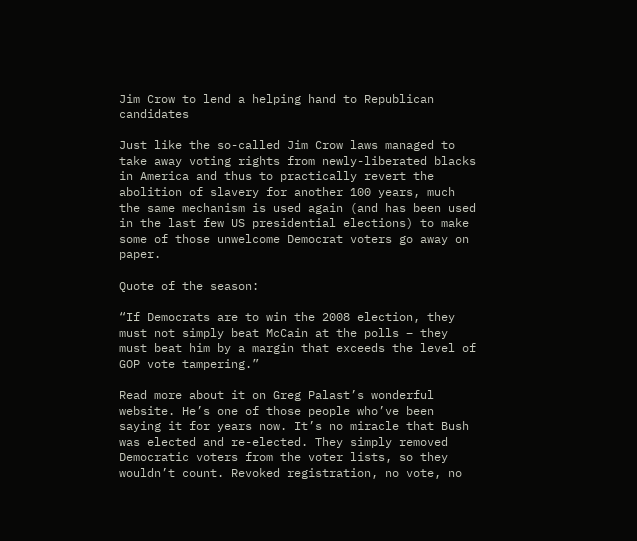Jim Crow to lend a helping hand to Republican candidates

Just like the so-called Jim Crow laws managed to take away voting rights from newly-liberated blacks in America and thus to practically revert the abolition of slavery for another 100 years, much the same mechanism is used again (and has been used in the last few US presidential elections) to make some of those unwelcome Democrat voters go away on paper.

Quote of the season:

“If Democrats are to win the 2008 election, they must not simply beat McCain at the polls – they must beat him by a margin that exceeds the level of GOP vote tampering.”

Read more about it on Greg Palast’s wonderful website. He’s one of those people who’ve been saying it for years now. It’s no miracle that Bush was elected and re-elected. They simply removed Democratic voters from the voter lists, so they wouldn’t count. Revoked registration, no vote, no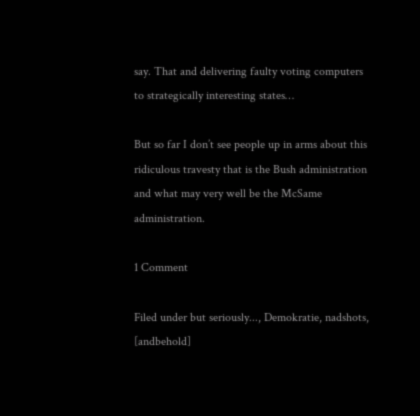say. That and delivering faulty voting computers to strategically interesting states…

But so far I don’t see people up in arms about this ridiculous travesty that is the Bush administration and what may very well be the McSame administration.

1 Comment

Filed under but seriously..., Demokratie, nadshots, [andbehold]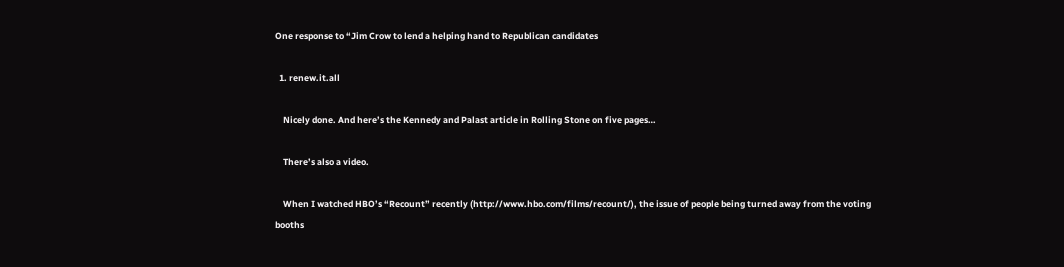One response to “Jim Crow to lend a helping hand to Republican candidates

  1. renew.it.all

    Nicely done. And here’s the Kennedy and Palast article in Rolling Stone on five pages…

    There’s also a video.

    When I watched HBO’s “Recount” recently (http://www.hbo.com/films/recount/), the issue of people being turned away from the voting booths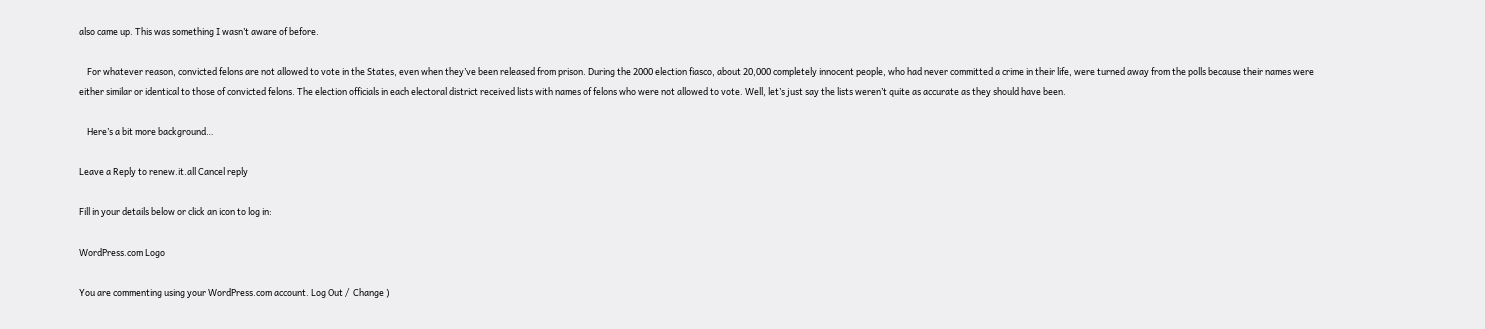also came up. This was something I wasn’t aware of before.

    For whatever reason, convicted felons are not allowed to vote in the States, even when they’ve been released from prison. During the 2000 election fiasco, about 20,000 completely innocent people, who had never committed a crime in their life, were turned away from the polls because their names were either similar or identical to those of convicted felons. The election officials in each electoral district received lists with names of felons who were not allowed to vote. Well, let’s just say the lists weren’t quite as accurate as they should have been.

    Here’s a bit more background…

Leave a Reply to renew.it.all Cancel reply

Fill in your details below or click an icon to log in:

WordPress.com Logo

You are commenting using your WordPress.com account. Log Out /  Change )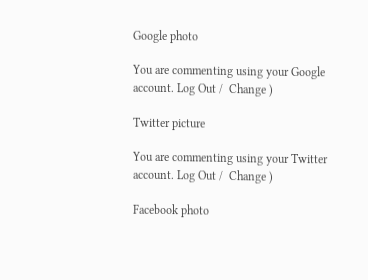Google photo

You are commenting using your Google account. Log Out /  Change )

Twitter picture

You are commenting using your Twitter account. Log Out /  Change )

Facebook photo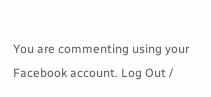You are commenting using your Facebook account. Log Out /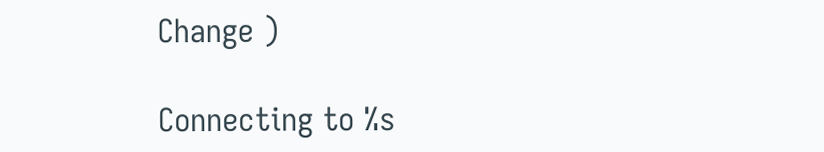Change )

Connecting to %s